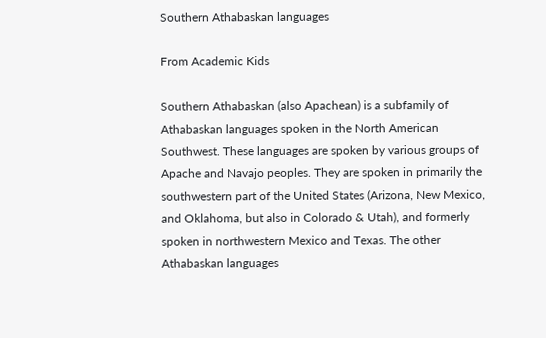Southern Athabaskan languages

From Academic Kids

Southern Athabaskan (also Apachean) is a subfamily of Athabaskan languages spoken in the North American Southwest. These languages are spoken by various groups of Apache and Navajo peoples. They are spoken in primarily the southwestern part of the United States (Arizona, New Mexico, and Oklahoma, but also in Colorado & Utah), and formerly spoken in northwestern Mexico and Texas. The other Athabaskan languages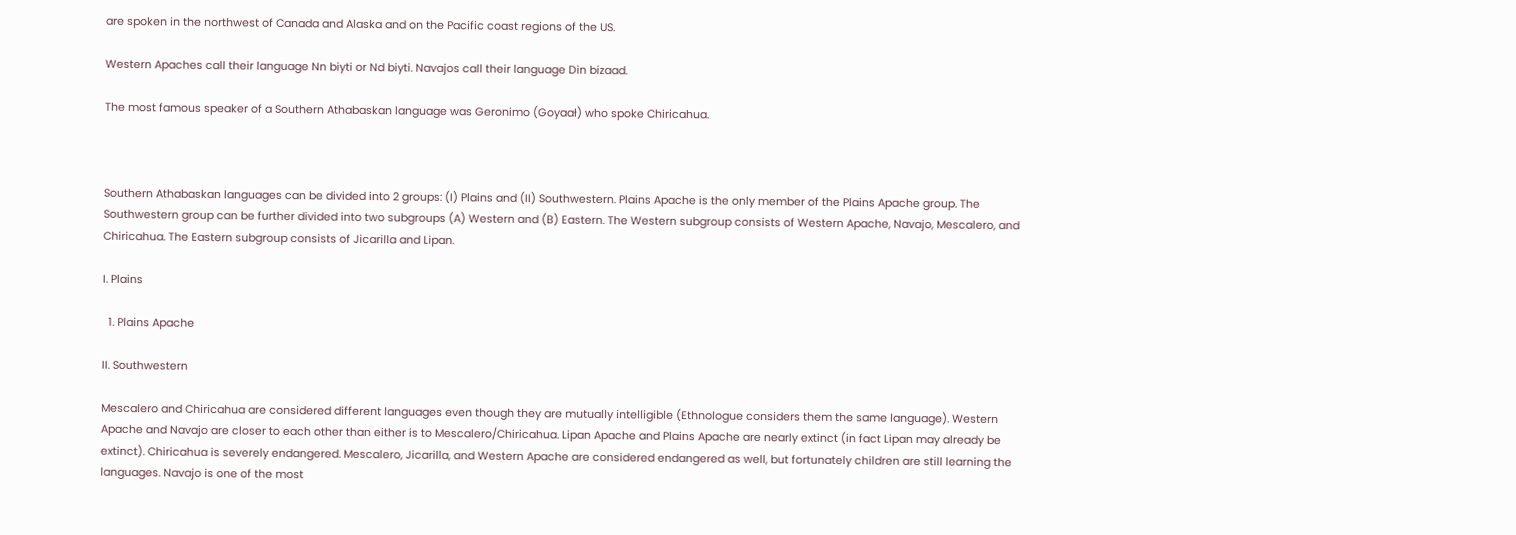are spoken in the northwest of Canada and Alaska and on the Pacific coast regions of the US.

Western Apaches call their language Nn biyti or Nd biyti. Navajos call their language Din bizaad.

The most famous speaker of a Southern Athabaskan language was Geronimo (Goyaał) who spoke Chiricahua.



Southern Athabaskan languages can be divided into 2 groups: (I) Plains and (II) Southwestern. Plains Apache is the only member of the Plains Apache group. The Southwestern group can be further divided into two subgroups (A) Western and (B) Eastern. The Western subgroup consists of Western Apache, Navajo, Mescalero, and Chiricahua. The Eastern subgroup consists of Jicarilla and Lipan.

I. Plains

  1. Plains Apache

II. Southwestern

Mescalero and Chiricahua are considered different languages even though they are mutually intelligible (Ethnologue considers them the same language). Western Apache and Navajo are closer to each other than either is to Mescalero/Chiricahua. Lipan Apache and Plains Apache are nearly extinct (in fact Lipan may already be extinct). Chiricahua is severely endangered. Mescalero, Jicarilla, and Western Apache are considered endangered as well, but fortunately children are still learning the languages. Navajo is one of the most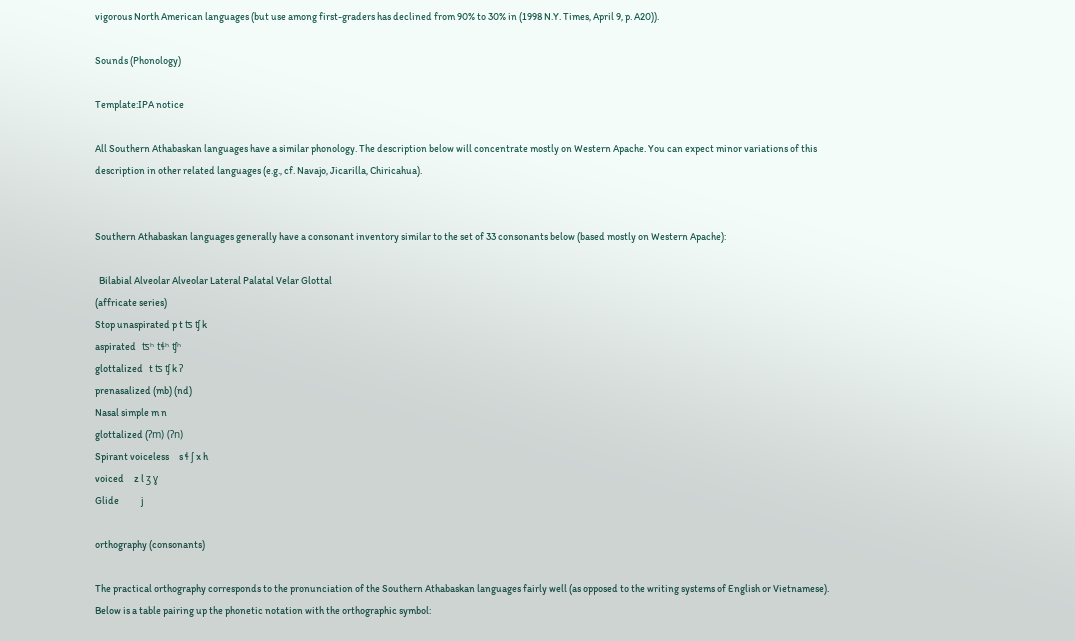vigorous North American languages (but use among first-graders has declined from 90% to 30% in (1998 N.Y. Times, April 9, p. A20)).

Sounds (Phonology)

Template:IPA notice

All Southern Athabaskan languages have a similar phonology. The description below will concentrate mostly on Western Apache. You can expect minor variations of this description in other related languages (e.g., cf. Navajo, Jicarilla, Chiricahua).


Southern Athabaskan languages generally have a consonant inventory similar to the set of 33 consonants below (based mostly on Western Apache):

  Bilabial Alveolar Alveolar Lateral Palatal Velar Glottal
(affricate series)
Stop unaspirated p t ʦ ʧ k
aspirated   ʦʰ tɬʰ ʧʰ
glottalized   t ʦ ʧ k ʔ
prenasalized (mb) (nd)
Nasal simple m n
glottalized (ʔm) (ʔn)
Spirant voiceless     s ɬ ʃ x h
voiced     z l ʒ ɣ
Glide           j

orthography (consonants)

The practical orthography corresponds to the pronunciation of the Southern Athabaskan languages fairly well (as opposed to the writing systems of English or Vietnamese). Below is a table pairing up the phonetic notation with the orthographic symbol: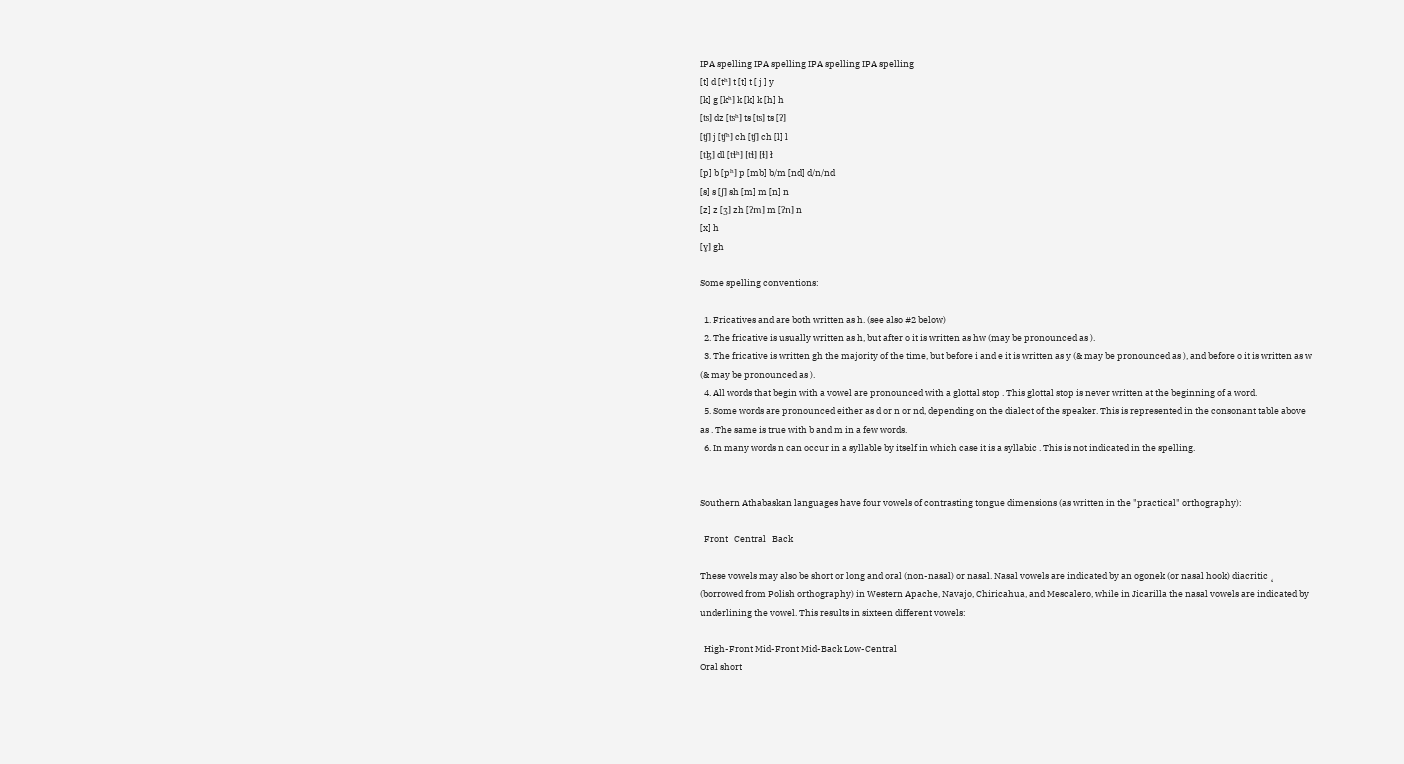IPA spelling IPA spelling IPA spelling IPA spelling
[t] d [tʰ] t [t] t [ j ] y
[k] g [kʰ] k [k] k [h] h
[ʦ] dz [ʦʰ] ts [ʦ] ts [ʔ]
[ʧ] j [ʧʰ] ch [ʧ] ch [l] l
[tɮ] dl [tɬʰ] [tɬ] [ɬ] ł
[p] b [pʰ] p [mb] b/m [nd] d/n/nd
[s] s [ʃ] sh [m] m [n] n
[z] z [ʒ] zh [ʔm] m [ʔn] n
[x] h
[ɣ] gh

Some spelling conventions:

  1. Fricatives and are both written as h. (see also #2 below)
  2. The fricative is usually written as h, but after o it is written as hw (may be pronounced as ).
  3. The fricative is written gh the majority of the time, but before i and e it is written as y (& may be pronounced as ), and before o it is written as w (& may be pronounced as ).
  4. All words that begin with a vowel are pronounced with a glottal stop . This glottal stop is never written at the beginning of a word.
  5. Some words are pronounced either as d or n or nd, depending on the dialect of the speaker. This is represented in the consonant table above as . The same is true with b and m in a few words.
  6. In many words n can occur in a syllable by itself in which case it is a syllabic . This is not indicated in the spelling.


Southern Athabaskan languages have four vowels of contrasting tongue dimensions (as written in the "practical" orthography):

  Front   Central   Back

These vowels may also be short or long and oral (non-nasal) or nasal. Nasal vowels are indicated by an ogonek (or nasal hook) diacritic ˛ (borrowed from Polish orthography) in Western Apache, Navajo, Chiricahua, and Mescalero, while in Jicarilla the nasal vowels are indicated by underlining the vowel. This results in sixteen different vowels:

  High-Front Mid-Front Mid-Back Low-Central
Oral short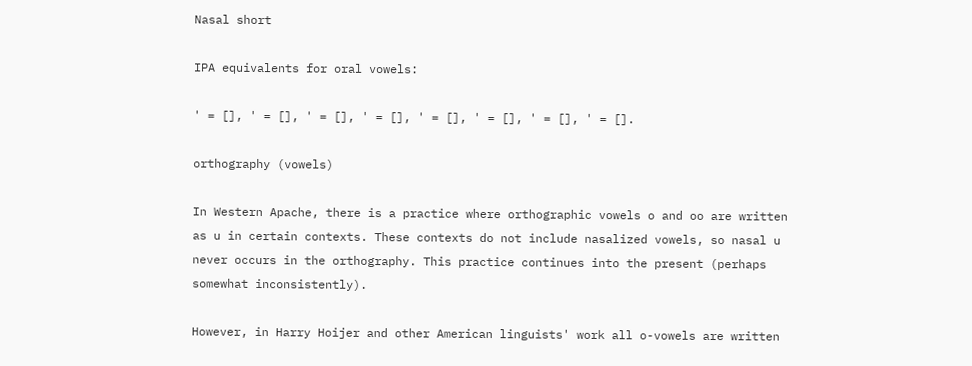Nasal short

IPA equivalents for oral vowels:

' = [], ' = [], ' = [], ' = [], ' = [], ' = [], ' = [], ' = [].

orthography (vowels)

In Western Apache, there is a practice where orthographic vowels o and oo are written as u in certain contexts. These contexts do not include nasalized vowels, so nasal u never occurs in the orthography. This practice continues into the present (perhaps somewhat inconsistently).

However, in Harry Hoijer and other American linguists' work all o-vowels are written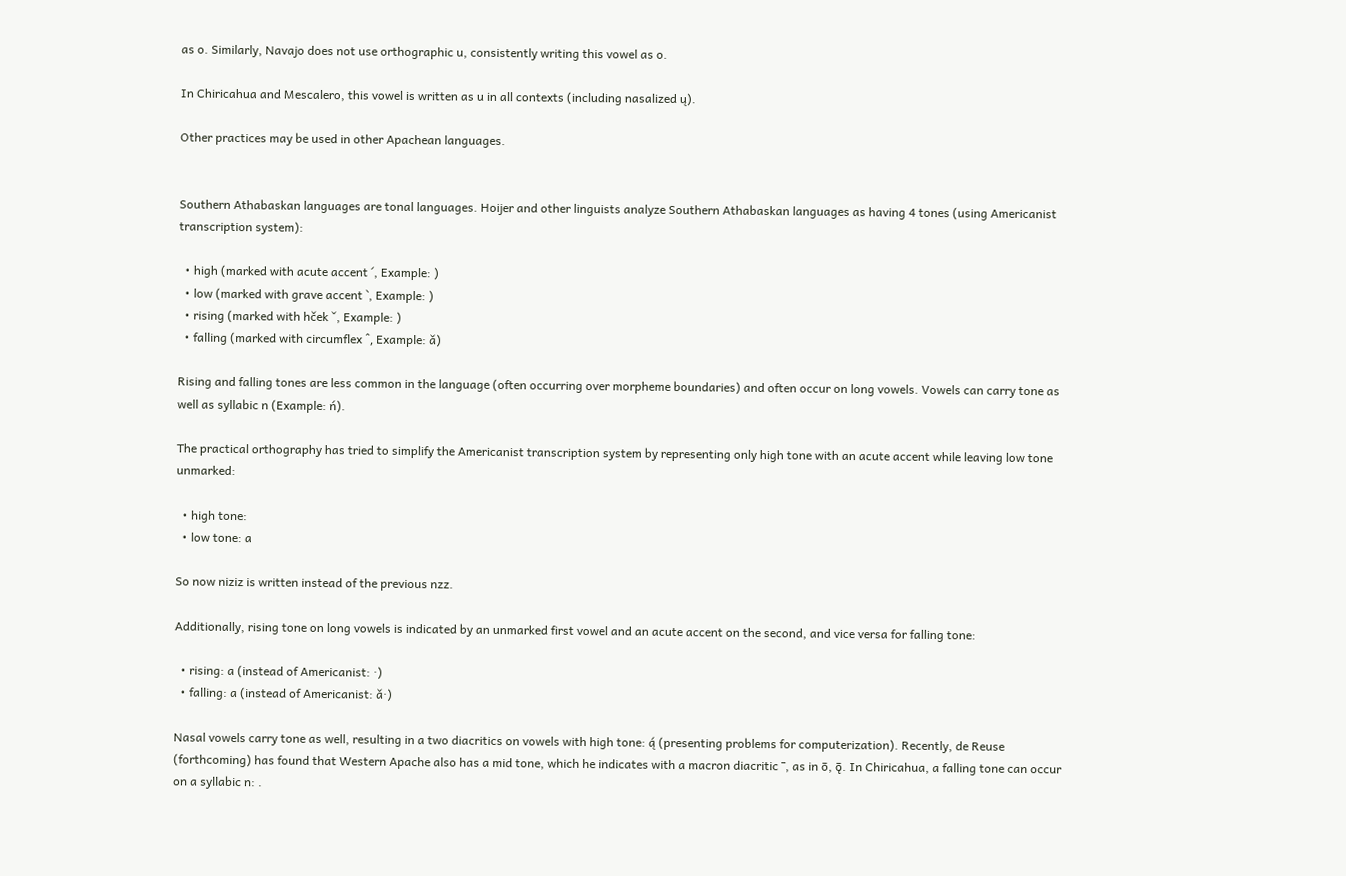as o. Similarly, Navajo does not use orthographic u, consistently writing this vowel as o.

In Chiricahua and Mescalero, this vowel is written as u in all contexts (including nasalized ų).

Other practices may be used in other Apachean languages.


Southern Athabaskan languages are tonal languages. Hoijer and other linguists analyze Southern Athabaskan languages as having 4 tones (using Americanist transcription system):

  • high (marked with acute accent ´, Example: )
  • low (marked with grave accent `, Example: )
  • rising (marked with hček ˇ, Example: )
  • falling (marked with circumflex ˆ, Example: ǎ)

Rising and falling tones are less common in the language (often occurring over morpheme boundaries) and often occur on long vowels. Vowels can carry tone as well as syllabic n (Example: ń).

The practical orthography has tried to simplify the Americanist transcription system by representing only high tone with an acute accent while leaving low tone unmarked:

  • high tone:
  • low tone: a

So now niziz is written instead of the previous nzz.

Additionally, rising tone on long vowels is indicated by an unmarked first vowel and an acute accent on the second, and vice versa for falling tone:

  • rising: a (instead of Americanist: ·)
  • falling: a (instead of Americanist: ǎ·)

Nasal vowels carry tone as well, resulting in a two diacritics on vowels with high tone: ą́ (presenting problems for computerization). Recently, de Reuse (forthcoming) has found that Western Apache also has a mid tone, which he indicates with a macron diacritic ¯, as in ō, ǭ. In Chiricahua, a falling tone can occur on a syllabic n: .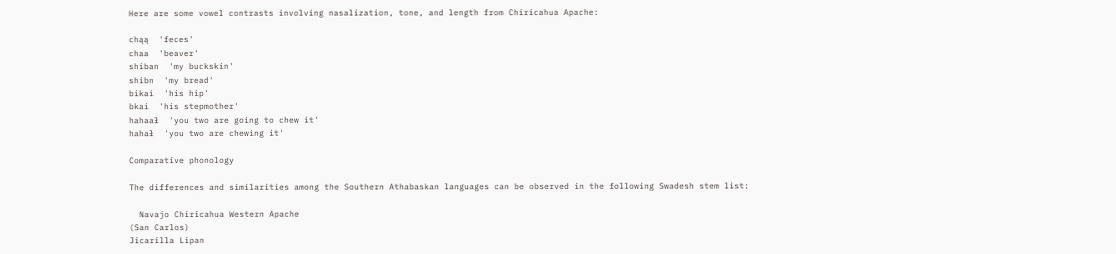Here are some vowel contrasts involving nasalization, tone, and length from Chiricahua Apache:

chąą  'feces'
chaa  'beaver'
shiban  'my buckskin'
shibn  'my bread'
bikai  'his hip'
bkai  'his stepmother'
hahaał  'you two are going to chew it'
hahał  'you two are chewing it'

Comparative phonology

The differences and similarities among the Southern Athabaskan languages can be observed in the following Swadesh stem list:

  Navajo Chiricahua Western Apache
(San Carlos)
Jicarilla Lipan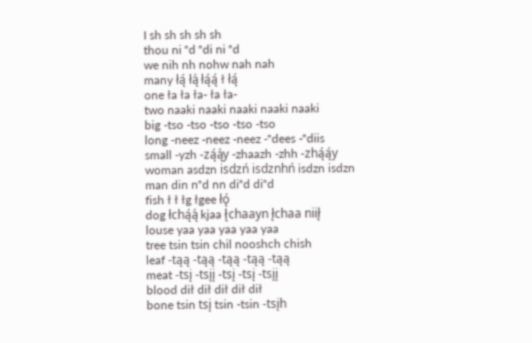I sh sh sh sh sh
thou ni ⁿd ⁿdi ni ⁿd
we nih nh nohw nah nah
many łą́ łą́ łą́ą́ ł łą́
one ła ła ła- ła ła-
two naaki naaki naaki naaki naaki
big -tso -tso -tso -tso -tso
long -neez -neez -neez -ⁿdees -ⁿdiis
small -yzh -zą́ą́y -zhaazh -zhh -zhą́ą́y
woman asdzn isdzń isdznhń isdzn isdzn
man din nⁿd nn diⁿd diⁿd
fish ł ł łg łgee łǫ́
dog łchą́ą́ kjaa ł̨chaayn ł̨chaa niił̨
louse yaa yaa yaa yaa yaa
tree tsin tsin chil nooshch chish
leaf -tąą -tąą -tąą -tąą -tąą
meat -tsį -tsįį -tsį -tsį -tsįį
blood dił dił dił dił dił
bone tsin tsį tsin -tsin -tsįh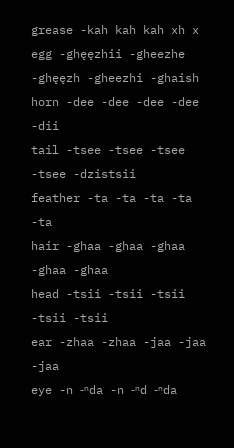grease -kah kah kah xh x
egg -ghęęzhii -gheezhe -ghęęzh -gheezhi -ghaish
horn -dee -dee -dee -dee -dii
tail -tsee -tsee -tsee -tsee -dzistsii
feather -ta -ta -ta -ta -ta
hair -ghaa -ghaa -ghaa -ghaa -ghaa
head -tsii -tsii -tsii -tsii -tsii
ear -zhaa -zhaa -jaa -jaa -jaa
eye -n -ⁿda -n -ⁿd -ⁿda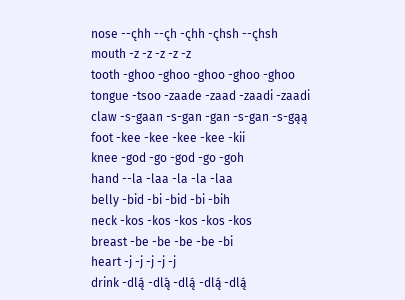nose --ch̨h --ch̨ -ch̨h -ch̨sh --ch̨sh
mouth -z -z -z -z -z
tooth -ghoo -ghoo -ghoo -ghoo -ghoo
tongue -tsoo -zaade -zaad -zaadi -zaadi
claw -s-gaan -s-gan -gan -s-gan -s-gąą
foot -kee -kee -kee -kee -kii
knee -god -go -god -go -goh
hand --la -laa -la -la -laa
belly -bid -bi -bid -bi -bih
neck -kos -kos -kos -kos -kos
breast -be -be -be -be -bi
heart -j -j -j -j -j
drink -dlą́ -dlą́ -dlą́ -dlą́ -dlą́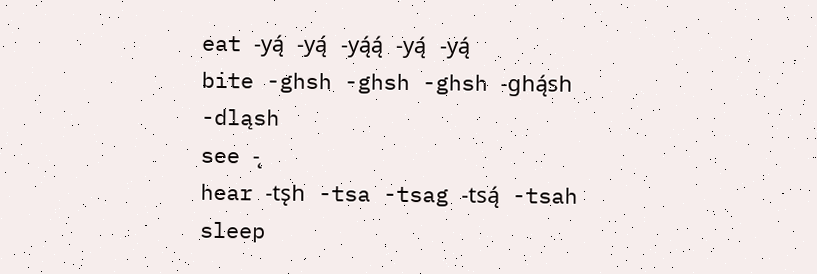eat -yą́ -yą́ -yą́ą́ -yą́ -yą́
bite -ghsh -ghsh -ghsh -ghą́sh -dląsh
see -̨
hear -ts̨h -tsa -tsag -tsą́ -tsah
sleep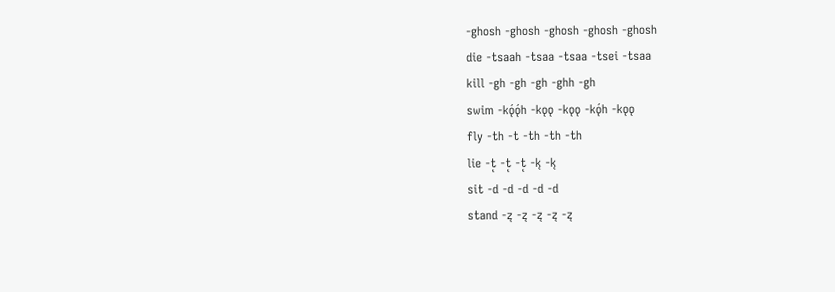-ghosh -ghosh -ghosh -ghosh -ghosh
die -tsaah -tsaa -tsaa -tsei -tsaa
kill -gh -gh -gh -ghh -gh
swim -kǫ́ǫ́h -kǫǫ -kǫǫ -kǫ́h -kǫǫ
fly -th -t -th -th -th
lie -t̨ -t̨ -t̨ -k̨ -k̨
sit -d -d -d -d -d
stand -z̨ -z̨ -z̨ -z̨ -z̨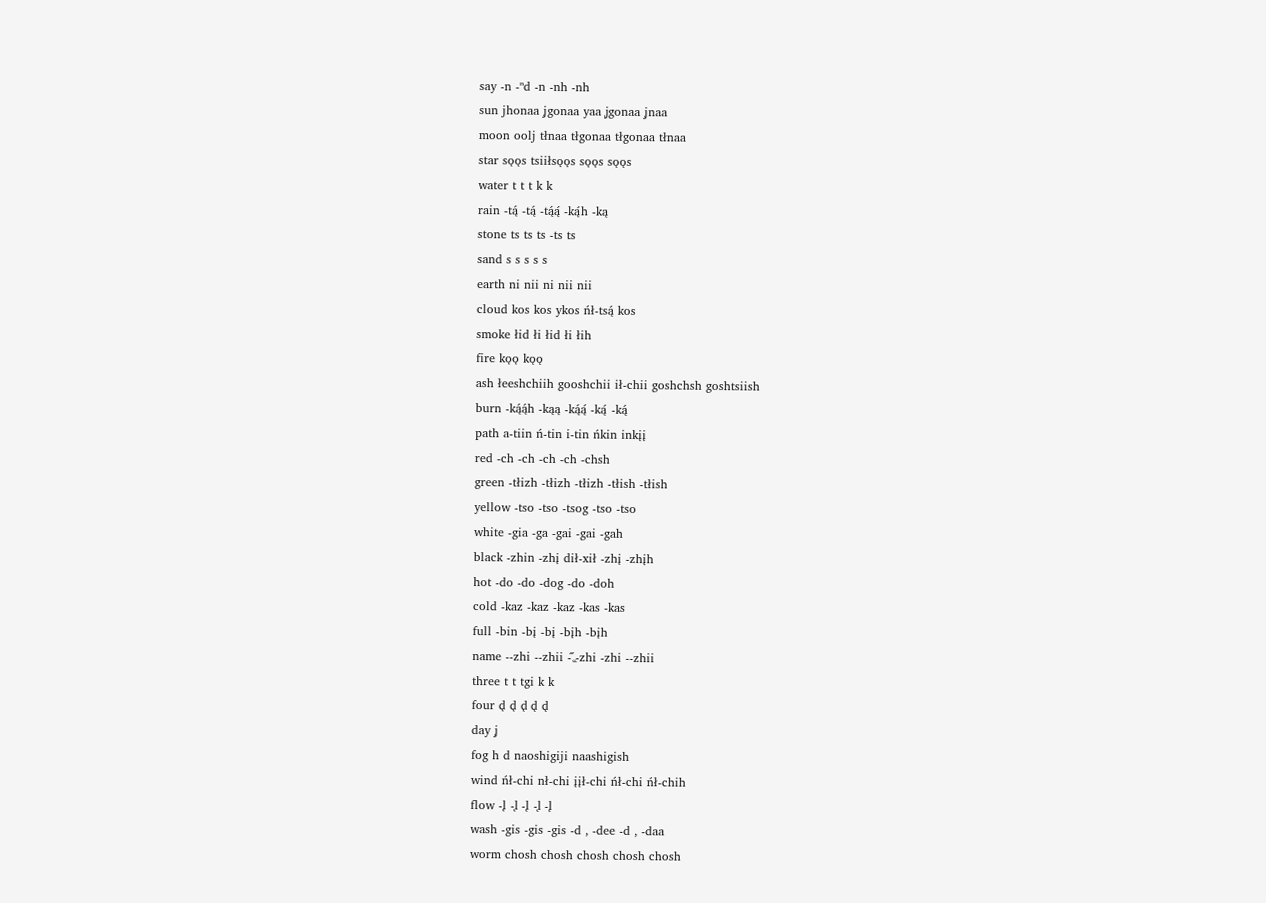say -n -ⁿd -n -nh -nh
sun jhonaa j̨gonaa yaa j̨gonaa j̨naa
moon oolj tłnaa tłgonaa tłgonaa tłnaa
star sǫǫs tsiiłsǫǫs sǫǫs sǫǫs
water t t t k k
rain -tą́ -tą́ -tą́ą́ -ką́h -ką
stone ts ts ts -ts ts
sand s s s s s
earth ni nii ni nii nii
cloud kos kos ykos ńł-tsą́ kos
smoke łid łi łid łi łih
fire kǫǫ kǫǫ
ash łeeshchiih gooshchii ił-chii goshchsh goshtsiish
burn -ką́ą́h -kąą -ką́ą́ -ką́ -ką́
path a-tiin ń-tin i-tin ńkin inkįį
red -ch -ch -ch -ch -chsh
green -tłizh -tłizh -tłizh -tłish -tłish
yellow -tso -tso -tsog -tso -tso
white -gia -ga -gai -gai -gah
black -zhin -zhį dił-xił -zhį -zhįh
hot -do -do -dog -do -doh
cold -kaz -kaz -kaz -kas -kas
full -bin -bį -bį -bįh -bįh
name --zhi --zhii -˛́˛́-zhi -zhi --zhii
three t t tgi k k
four d̨ d̨ d̨ d̨ d̨
day j̨
fog h d naoshigiji naashigish
wind ńł-chi nł-chi įįł-chi ńł-chi ńł-chih
flow -l̨ -l̨ -l̨ -l̨ -l̨
wash -gis -gis -gis -d , -dee -d , -daa
worm chosh chosh chosh chosh chosh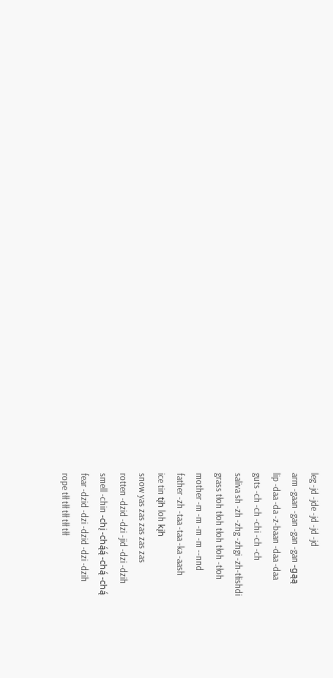leg -jd -jde -jd -jd -jd
arm -gaan -gan -gan -gan -gąą
lip -daa -da -z-baan -daa -daa
guts -ch -ch -chi -ch -ch
saliva sh -zh -zhg -zhgi -zh-tłishdi
grass tłoh tłoh tłoh tłoh -tłoh
mother -m -m -m -m --nnd
father -zh -taa -taa -ka -aash
ice tin tįh loh kįh
snow yas zas zas zas zas
rotten -dzid -dzi -jid -dzi -dzih
smell -chin -chį -chą́ą́ -chą́ -chą́
fear -dzid -dzi -dzid -dzi -dzih
rope tłł tłł tłł tłł tłł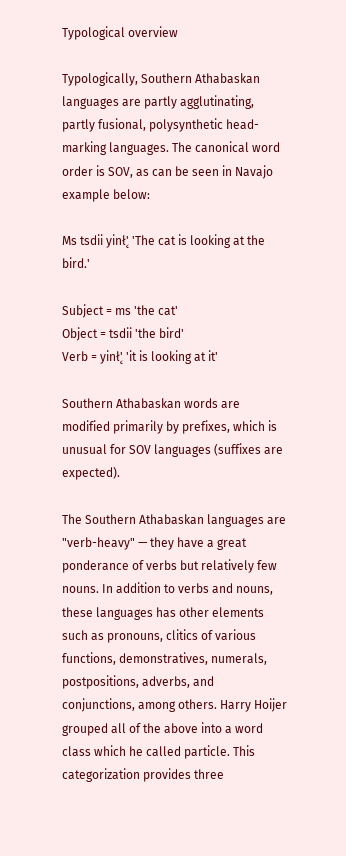Typological overview

Typologically, Southern Athabaskan languages are partly agglutinating, partly fusional, polysynthetic head-marking languages. The canonical word order is SOV, as can be seen in Navajo example below:

Ms tsdii yinł'̨ 'The cat is looking at the bird.'

Subject = ms 'the cat'
Object = tsdii 'the bird'
Verb = yinł'̨ 'it is looking at it'

Southern Athabaskan words are modified primarily by prefixes, which is unusual for SOV languages (suffixes are expected).

The Southern Athabaskan languages are "verb-heavy" — they have a great ponderance of verbs but relatively few nouns. In addition to verbs and nouns, these languages has other elements such as pronouns, clitics of various functions, demonstratives, numerals, postpositions, adverbs, and conjunctions, among others. Harry Hoijer grouped all of the above into a word class which he called particle. This categorization provides three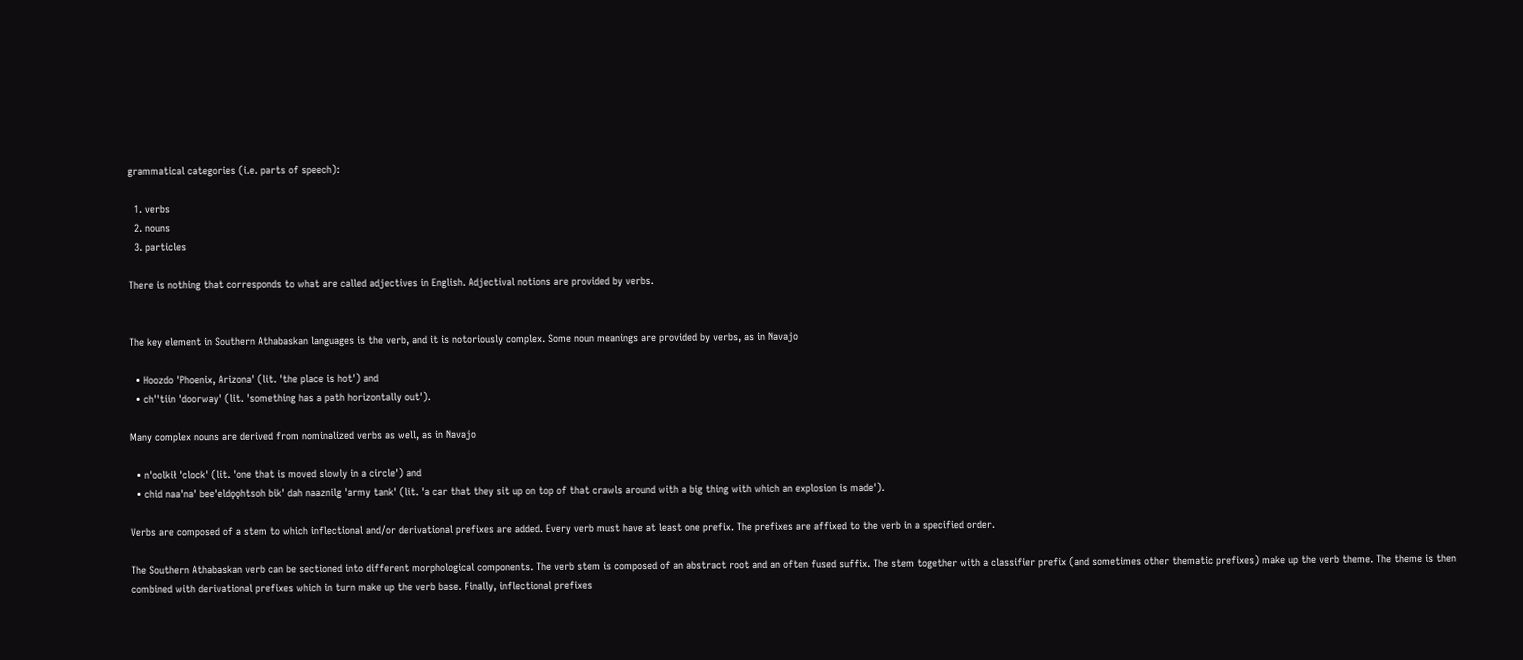grammatical categories (i.e. parts of speech):

  1. verbs
  2. nouns
  3. particles

There is nothing that corresponds to what are called adjectives in English. Adjectival notions are provided by verbs.


The key element in Southern Athabaskan languages is the verb, and it is notoriously complex. Some noun meanings are provided by verbs, as in Navajo

  • Hoozdo 'Phoenix, Arizona' (lit. 'the place is hot') and
  • ch''tiin 'doorway' (lit. 'something has a path horizontally out').

Many complex nouns are derived from nominalized verbs as well, as in Navajo

  • n'oolkił 'clock' (lit. 'one that is moved slowly in a circle') and
  • chid naa'na' bee'eldǫǫhtsoh bik' dah naaznilg 'army tank' (lit. 'a car that they sit up on top of that crawls around with a big thing with which an explosion is made').

Verbs are composed of a stem to which inflectional and/or derivational prefixes are added. Every verb must have at least one prefix. The prefixes are affixed to the verb in a specified order.

The Southern Athabaskan verb can be sectioned into different morphological components. The verb stem is composed of an abstract root and an often fused suffix. The stem together with a classifier prefix (and sometimes other thematic prefixes) make up the verb theme. The theme is then combined with derivational prefixes which in turn make up the verb base. Finally, inflectional prefixes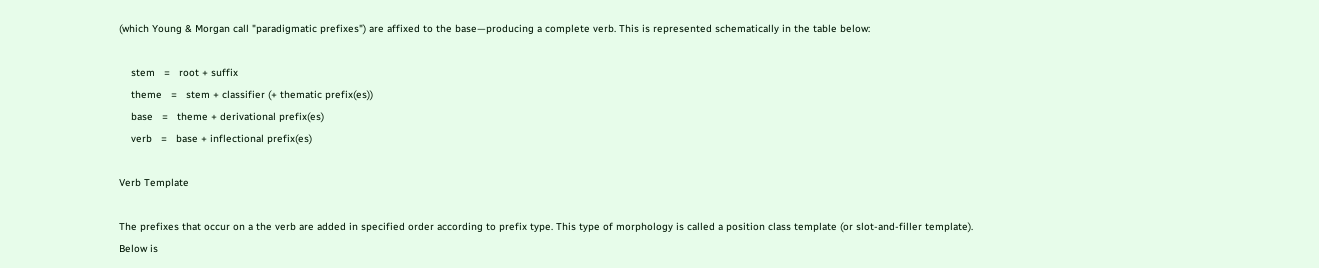(which Young & Morgan call "paradigmatic prefixes") are affixed to the base—producing a complete verb. This is represented schematically in the table below:

    stem   =   root + suffix
    theme   =   stem + classifier (+ thematic prefix(es))
    base   =   theme + derivational prefix(es)
    verb   =   base + inflectional prefix(es)

Verb Template

The prefixes that occur on a the verb are added in specified order according to prefix type. This type of morphology is called a position class template (or slot-and-filler template). Below is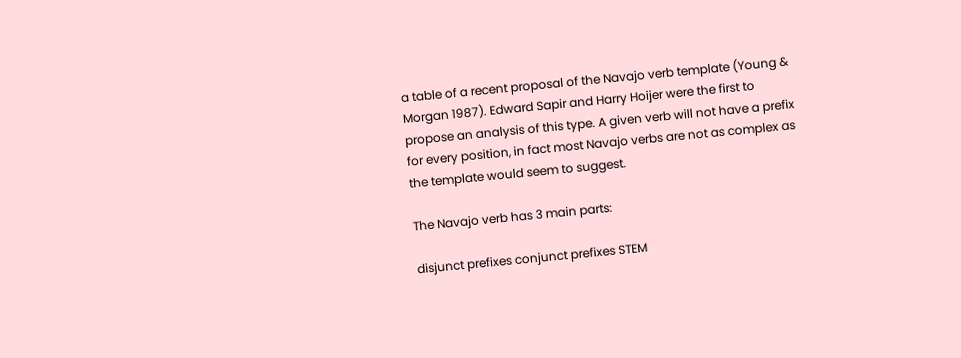a table of a recent proposal of the Navajo verb template (Young & Morgan 1987). Edward Sapir and Harry Hoijer were the first to propose an analysis of this type. A given verb will not have a prefix for every position, in fact most Navajo verbs are not as complex as the template would seem to suggest.

The Navajo verb has 3 main parts:

disjunct prefixes conjunct prefixes STEM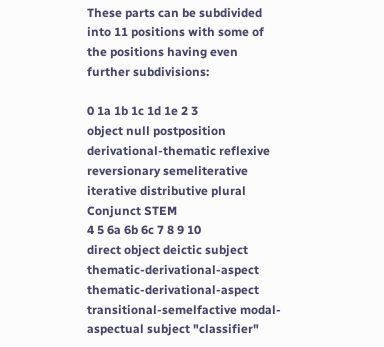These parts can be subdivided into 11 positions with some of the positions having even further subdivisions:

0 1a 1b 1c 1d 1e 2 3
object null postposition derivational-thematic reflexive reversionary semeliterative iterative distributive plural
Conjunct STEM
4 5 6a 6b 6c 7 8 9 10
direct object deictic subject thematic-derivational-aspect thematic-derivational-aspect transitional-semelfactive modal-aspectual subject "classifier"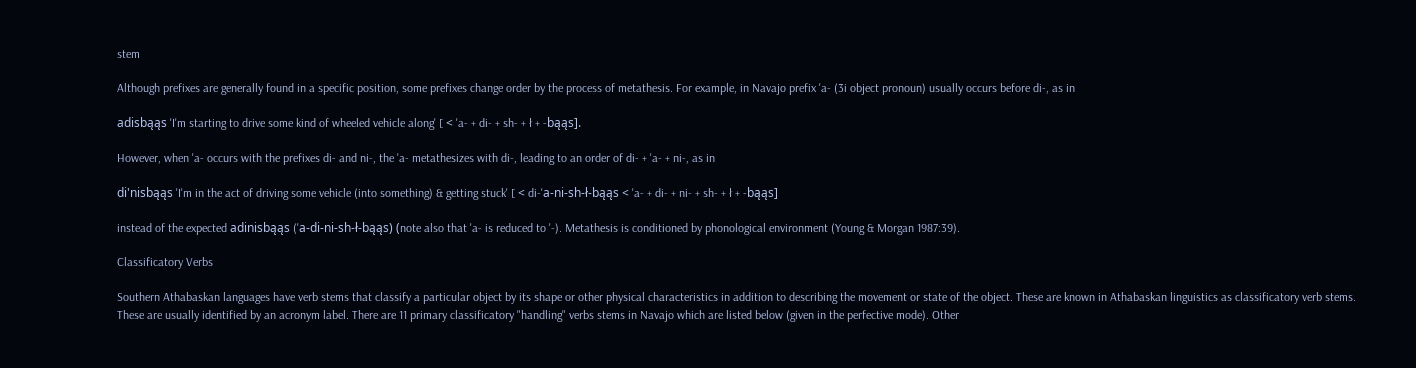stem

Although prefixes are generally found in a specific position, some prefixes change order by the process of metathesis. For example, in Navajo prefix 'a- (3i object pronoun) usually occurs before di-, as in

adisbąąs 'I'm starting to drive some kind of wheeled vehicle along' [ < 'a- + di- + sh- + ł + -bąąs].

However, when 'a- occurs with the prefixes di- and ni-, the 'a- metathesizes with di-, leading to an order of di- + 'a- + ni-, as in

di'nisbąąs 'I'm in the act of driving some vehicle (into something) & getting stuck' [ < di-'a-ni-sh-ł-bąąs < 'a- + di- + ni- + sh- + ł + -bąąs]

instead of the expected adinisbąąs ('a-di-ni-sh-ł-bąąs) (note also that 'a- is reduced to '-). Metathesis is conditioned by phonological environment (Young & Morgan 1987:39).

Classificatory Verbs

Southern Athabaskan languages have verb stems that classify a particular object by its shape or other physical characteristics in addition to describing the movement or state of the object. These are known in Athabaskan linguistics as classificatory verb stems. These are usually identified by an acronym label. There are 11 primary classificatory "handling" verbs stems in Navajo which are listed below (given in the perfective mode). Other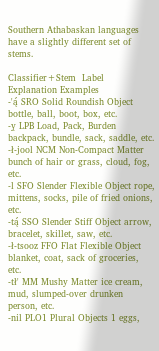Southern Athabaskan languages have a slightly different set of stems.

Classifier+Stem  Label  Explanation Examples
-'ą́ SRO Solid Roundish Object bottle, ball, boot, box, etc.
-y̨ LPB Load, Pack, Burden backpack, bundle, sack, saddle, etc.
-ł-jool NCM Non-Compact Matter bunch of hair or grass, cloud, fog, etc.
-l SFO Slender Flexible Object rope, mittens, socks, pile of fried onions, etc.
-tą́ SSO Slender Stiff Object arrow, bracelet, skillet, saw, etc.
-ł-tsooz FFO Flat Flexible Object blanket, coat, sack of groceries, etc.
-tł' MM Mushy Matter ice cream, mud, slumped-over drunken person, etc.
-nil PLO1 Plural Objects 1 eggs,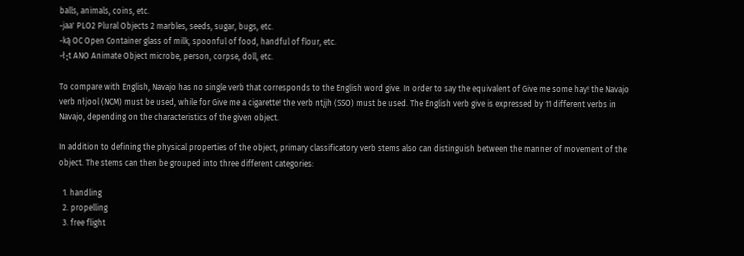balls, animals, coins, etc.
-jaa' PLO2 Plural Objects 2 marbles, seeds, sugar, bugs, etc.
-ką́ OC Open Container glass of milk, spoonful of food, handful of flour, etc.
-ł-t̨ ANO Animate Object microbe, person, corpse, doll, etc.

To compare with English, Navajo has no single verb that corresponds to the English word give. In order to say the equivalent of Give me some hay! the Navajo verb nłjool (NCM) must be used, while for Give me a cigarette! the verb ntįįh (SSO) must be used. The English verb give is expressed by 11 different verbs in Navajo, depending on the characteristics of the given object.

In addition to defining the physical properties of the object, primary classificatory verb stems also can distinguish between the manner of movement of the object. The stems can then be grouped into three different categories:

  1. handling
  2. propelling
  3. free flight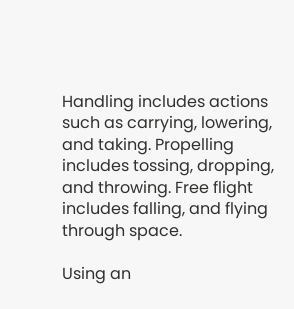Handling includes actions such as carrying, lowering, and taking. Propelling includes tossing, dropping, and throwing. Free flight includes falling, and flying through space.

Using an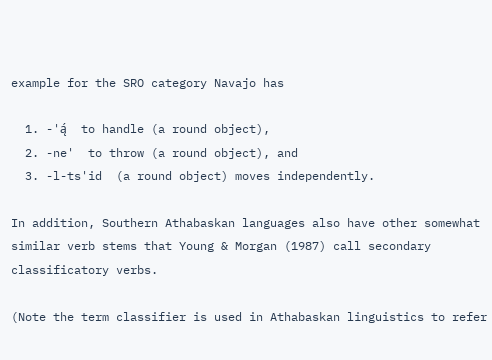example for the SRO category Navajo has

  1. -'ą́  to handle (a round object),
  2. -ne'  to throw (a round object), and
  3. -l-ts'id  (a round object) moves independently.

In addition, Southern Athabaskan languages also have other somewhat similar verb stems that Young & Morgan (1987) call secondary classificatory verbs.

(Note the term classifier is used in Athabaskan linguistics to refer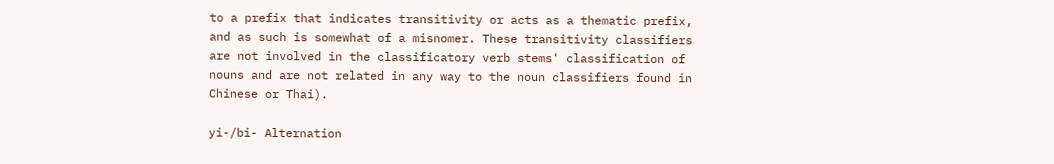to a prefix that indicates transitivity or acts as a thematic prefix, and as such is somewhat of a misnomer. These transitivity classifiers are not involved in the classificatory verb stems' classification of nouns and are not related in any way to the noun classifiers found in Chinese or Thai).

yi-/bi- Alternation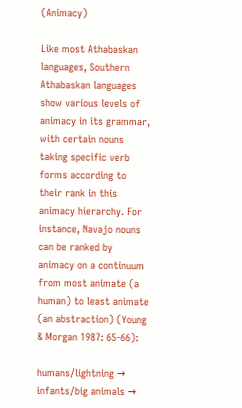(Animacy)

Like most Athabaskan languages, Southern Athabaskan languages show various levels of animacy in its grammar, with certain nouns taking specific verb forms according to their rank in this animacy hierarchy. For instance, Navajo nouns can be ranked by animacy on a continuum from most animate (a human) to least animate (an abstraction) (Young & Morgan 1987: 65-66):

humans/lightning → infants/big animals →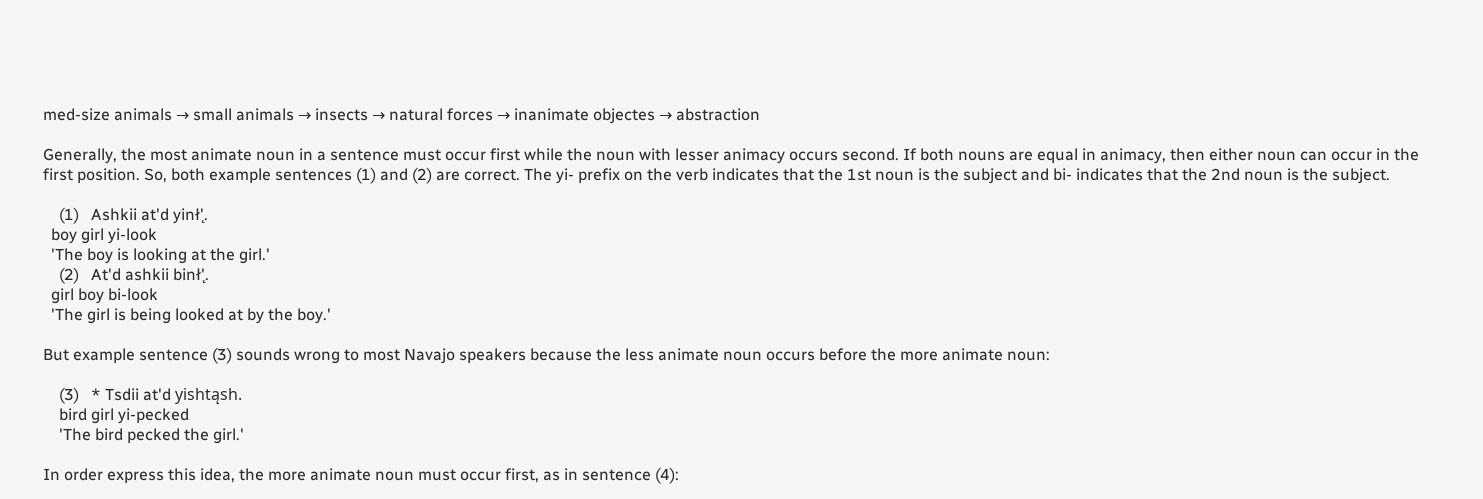med-size animals → small animals → insects → natural forces → inanimate objectes → abstraction

Generally, the most animate noun in a sentence must occur first while the noun with lesser animacy occurs second. If both nouns are equal in animacy, then either noun can occur in the first position. So, both example sentences (1) and (2) are correct. The yi- prefix on the verb indicates that the 1st noun is the subject and bi- indicates that the 2nd noun is the subject.

    (1)   Ashkii at'd yinł'̨.
  boy girl yi-look
  'The boy is looking at the girl.'
    (2)   At'd ashkii binł'̨.
  girl boy bi-look
  'The girl is being looked at by the boy.'

But example sentence (3) sounds wrong to most Navajo speakers because the less animate noun occurs before the more animate noun:

    (3)   * Tsdii at'd yishtąsh.
    bird girl yi-pecked
    'The bird pecked the girl.'

In order express this idea, the more animate noun must occur first, as in sentence (4):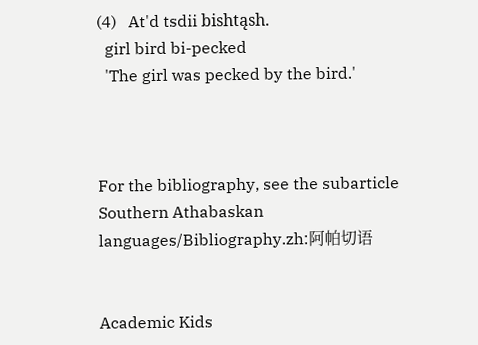(4)   At'd tsdii bishtąsh.
  girl bird bi-pecked
  'The girl was pecked by the bird.'



For the bibliography, see the subarticle Southern Athabaskan languages/Bibliography.zh:阿帕切语


Academic Kids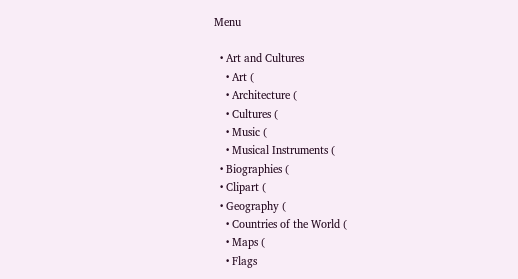Menu

  • Art and Cultures
    • Art (
    • Architecture (
    • Cultures (
    • Music (
    • Musical Instruments (
  • Biographies (
  • Clipart (
  • Geography (
    • Countries of the World (
    • Maps (
    • Flags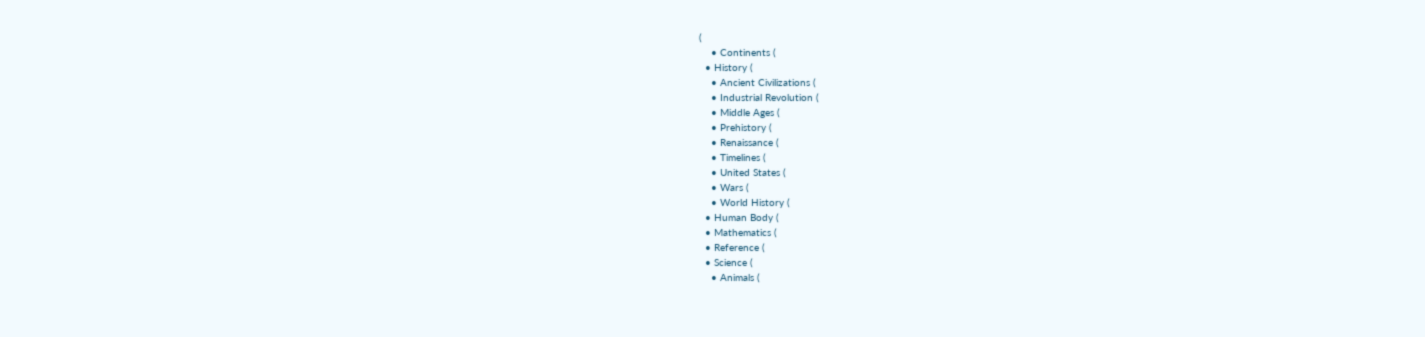(
    • Continents (
  • History (
    • Ancient Civilizations (
    • Industrial Revolution (
    • Middle Ages (
    • Prehistory (
    • Renaissance (
    • Timelines (
    • United States (
    • Wars (
    • World History (
  • Human Body (
  • Mathematics (
  • Reference (
  • Science (
    • Animals (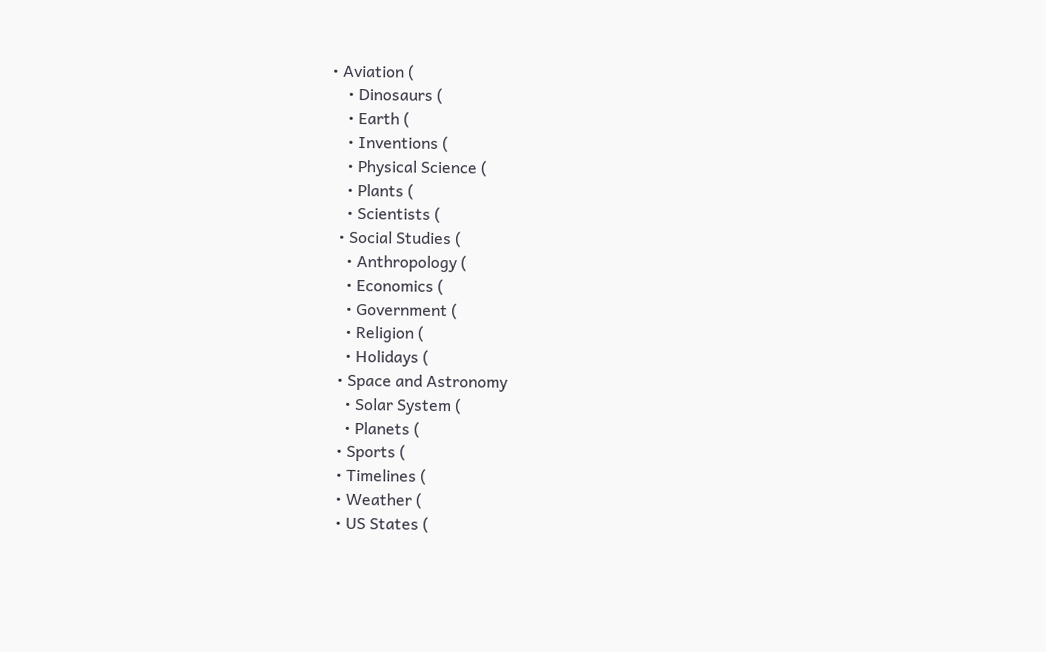• Aviation (
    • Dinosaurs (
    • Earth (
    • Inventions (
    • Physical Science (
    • Plants (
    • Scientists (
  • Social Studies (
    • Anthropology (
    • Economics (
    • Government (
    • Religion (
    • Holidays (
  • Space and Astronomy
    • Solar System (
    • Planets (
  • Sports (
  • Timelines (
  • Weather (
  • US States (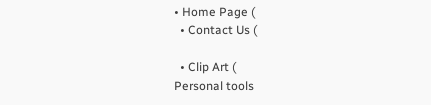• Home Page (
  • Contact Us (

  • Clip Art (
Personal tools